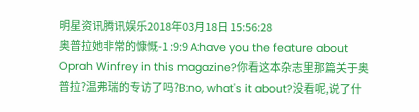明星资讯腾讯娱乐2018年03月18日 15:56:28
奥普拉她非常的慷慨-1 :9:9 A:have you the feature about Oprah Winfrey in this magazine?你看这本杂志里那篇关于奥普拉?温弗瑞的专访了吗?B:no, what's it about?没看呢,说了什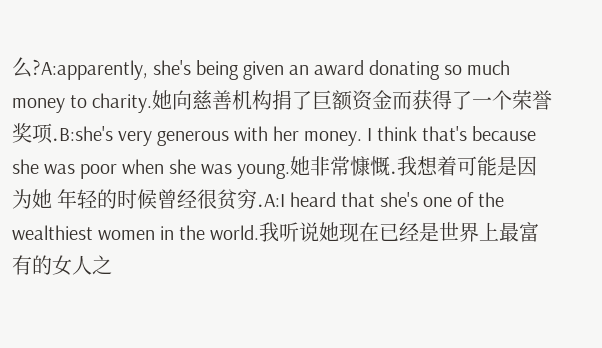么?A:apparently, she's being given an award donating so much money to charity.她向慈善机构捐了巨额资金而获得了一个荣誉奖项.B:she's very generous with her money. I think that's because she was poor when she was young.她非常慷慨.我想着可能是因为她 年轻的时候曾经很贫穷.A:I heard that she's one of the wealthiest women in the world.我听说她现在已经是世界上最富有的女人之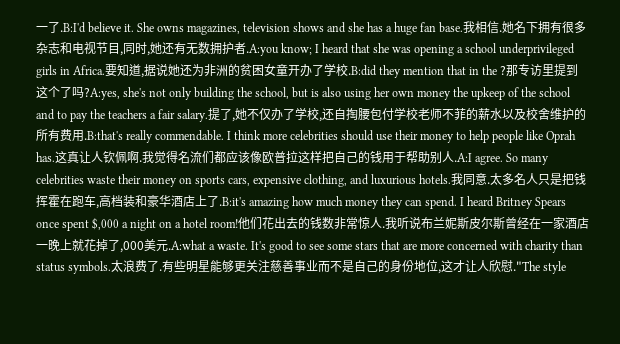一了.B:I'd believe it. She owns magazines, television shows and she has a huge fan base.我相信.她名下拥有很多杂志和电视节目,同时,她还有无数拥护者.A:you know; I heard that she was opening a school underprivileged girls in Africa.要知道,据说她还为非洲的贫困女童开办了学校.B:did they mention that in the ?那专访里提到这个了吗?A:yes, she's not only building the school, but is also using her own money the upkeep of the school and to pay the teachers a fair salary.提了,她不仅办了学校,还自掏腰包付学校老师不菲的薪水以及校舍维护的所有费用.B:that's really commendable. I think more celebrities should use their money to help people like Oprah has.这真让人钦佩啊.我觉得名流们都应该像欧普拉这样把自己的钱用于帮助别人.A:I agree. So many celebrities waste their money on sports cars, expensive clothing, and luxurious hotels.我同意.太多名人只是把钱挥霍在跑车,高档装和豪华酒店上了.B:it's amazing how much money they can spend. I heard Britney Spears once spent $,000 a night on a hotel room!他们花出去的钱数非常惊人.我听说布兰妮斯皮尔斯曾经在一家酒店一晚上就花掉了,000美元.A:what a waste. It's good to see some stars that are more concerned with charity than status symbols.太浪费了.有些明星能够更关注慈善事业而不是自己的身份地位,这才让人欣慰."The style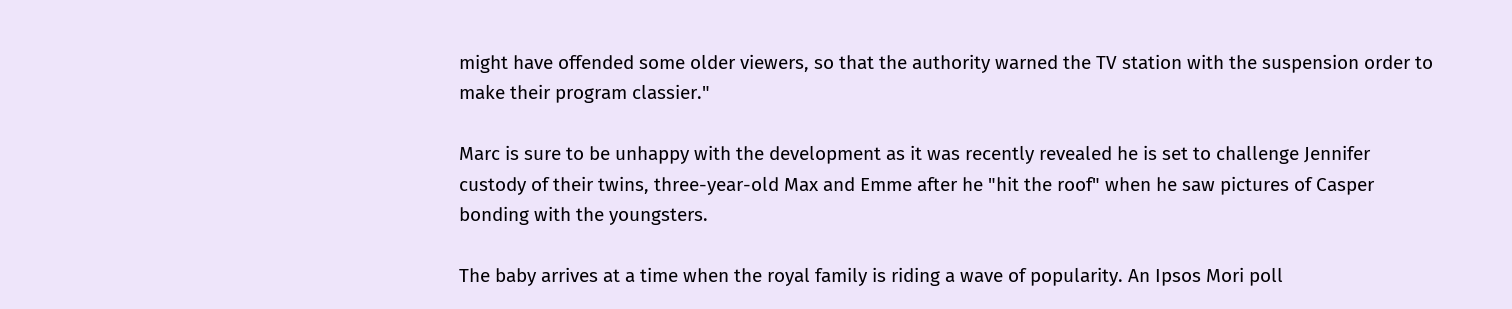might have offended some older viewers, so that the authority warned the TV station with the suspension order to make their program classier."

Marc is sure to be unhappy with the development as it was recently revealed he is set to challenge Jennifer custody of their twins, three-year-old Max and Emme after he "hit the roof" when he saw pictures of Casper bonding with the youngsters.

The baby arrives at a time when the royal family is riding a wave of popularity. An Ipsos Mori poll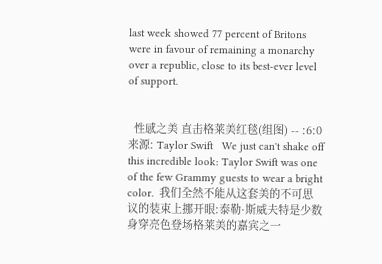last week showed 77 percent of Britons were in favour of remaining a monarchy over a republic, close to its best-ever level of support.


  性感之美 直击格莱美红毯(组图) -- :6:0 来源: Taylor Swift   We just can't shake off this incredible look: Taylor Swift was one of the few Grammy guests to wear a bright color.  我们全然不能从这套美的不可思议的装束上挪开眼:泰勒·斯威夫特是少数身穿亮色登场格莱美的嘉宾之一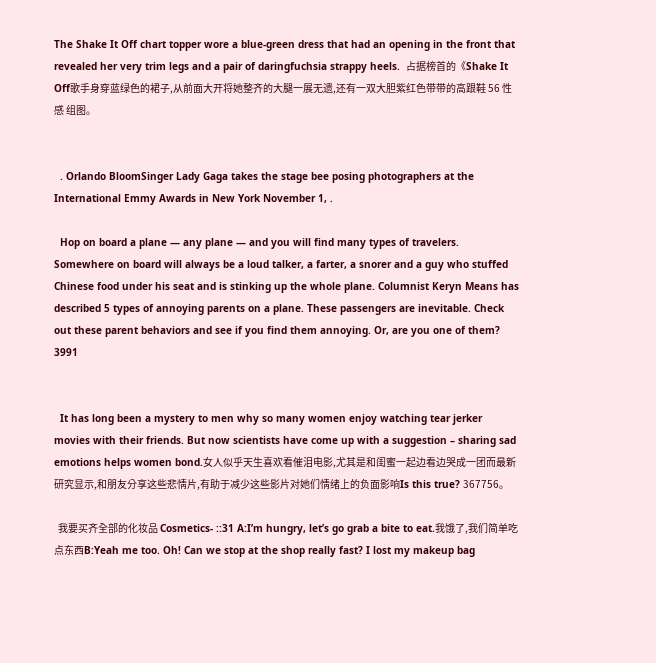The Shake It Off chart topper wore a blue-green dress that had an opening in the front that revealed her very trim legs and a pair of daringfuchsia strappy heels.  占据榜首的《Shake It Off歌手身穿蓝绿色的裙子,从前面大开将她整齐的大腿一展无遗,还有一双大胆紫红色带带的高跟鞋 56 性感 组图。


  . Orlando BloomSinger Lady Gaga takes the stage bee posing photographers at the International Emmy Awards in New York November 1, .

  Hop on board a plane — any plane — and you will find many types of travelers. Somewhere on board will always be a loud talker, a farter, a snorer and a guy who stuffed Chinese food under his seat and is stinking up the whole plane. Columnist Keryn Means has described 5 types of annoying parents on a plane. These passengers are inevitable. Check out these parent behaviors and see if you find them annoying. Or, are you one of them? 3991


  It has long been a mystery to men why so many women enjoy watching tear jerker movies with their friends. But now scientists have come up with a suggestion – sharing sad emotions helps women bond.女人似乎天生喜欢看催泪电影,尤其是和闺蜜一起边看边哭成一团而最新研究显示,和朋友分享这些悲情片,有助于减少这些影片对她们情绪上的负面影响Is this true? 367756。

  我要买齐全部的化妆品 Cosmetics- ::31 A:I’m hungry, let’s go grab a bite to eat.我饿了,我们简单吃点东西B:Yeah me too. Oh! Can we stop at the shop really fast? I lost my makeup bag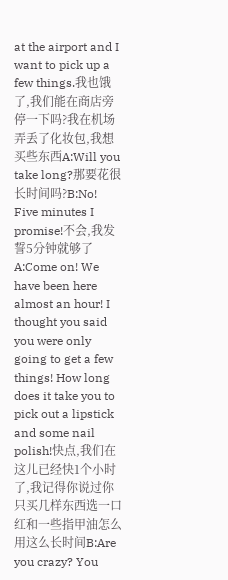at the airport and I want to pick up a few things.我也饿了,我们能在商店旁停一下吗?我在机场弄丢了化妆包,我想买些东西A:Will you take long?那要花很长时间吗?B:No! Five minutes I promise!不会,我发誓5分钟就够了A:Come on! We have been here almost an hour! I thought you said you were only going to get a few things! How long does it take you to pick out a lipstick and some nail polish!快点,我们在这儿已经快1个小时了,我记得你说过你只买几样东西选一口红和一些指甲油怎么用这么长时间B:Are you crazy? You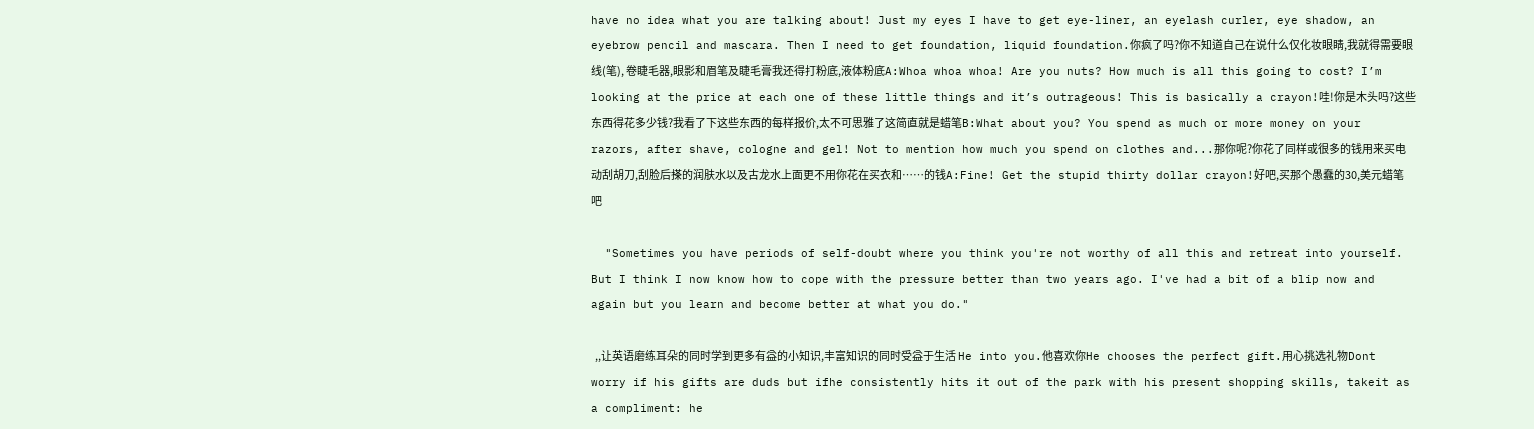have no idea what you are talking about! Just my eyes I have to get eye-liner, an eyelash curler, eye shadow, an eyebrow pencil and mascara. Then I need to get foundation, liquid foundation.你疯了吗?你不知道自己在说什么仅化妆眼睛,我就得需要眼线(笔), 卷睫毛器,眼影和眉笔及睫毛膏我还得打粉底,液体粉底A:Whoa whoa whoa! Are you nuts? How much is all this going to cost? I’m looking at the price at each one of these little things and it’s outrageous! This is basically a crayon!哇!你是木头吗?这些东西得花多少钱?我看了下这些东西的每样报价,太不可思雅了这简直就是蜡笔B:What about you? You spend as much or more money on your razors, after shave, cologne and gel! Not to mention how much you spend on clothes and...那你呢?你花了同样或很多的钱用来买电动刮胡刀,刮脸后搽的润肤水以及古龙水上面更不用你花在买衣和……的钱A:Fine! Get the stupid thirty dollar crayon!好吧,买那个愚蠢的30,美元蜡笔吧

  "Sometimes you have periods of self-doubt where you think you're not worthy of all this and retreat into yourself. But I think I now know how to cope with the pressure better than two years ago. I've had a bit of a blip now and again but you learn and become better at what you do."

  ,,让英语磨练耳朵的同时学到更多有益的小知识,丰富知识的同时受益于生活 He into you.他喜欢你He chooses the perfect gift.用心挑选礼物Dont worry if his gifts are duds but ifhe consistently hits it out of the park with his present shopping skills, takeit as a compliment: he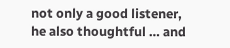not only a good listener, he also thoughtful … and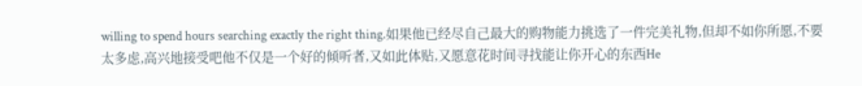willing to spend hours searching exactly the right thing.如果他已经尽自己最大的购物能力挑选了一件完美礼物,但却不如你所愿,不要太多虑,高兴地接受吧他不仅是一个好的倾听者,又如此体贴,又愿意花时间寻找能让你开心的东西He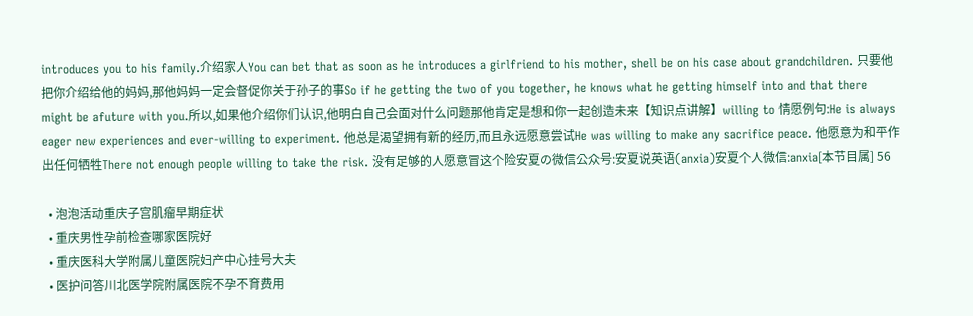introduces you to his family.介绍家人You can bet that as soon as he introduces a girlfriend to his mother, shell be on his case about grandchildren. 只要他把你介绍给他的妈妈,那他妈妈一定会督促你关于孙子的事So if he getting the two of you together, he knows what he getting himself into and that there might be afuture with you.所以,如果他介绍你们认识,他明白自己会面对什么问题那他肯定是想和你一起创造未来【知识点讲解】willing to 情愿例句:He is always eager new experiences and ever-willing to experiment. 他总是渴望拥有新的经历,而且永远愿意尝试He was willing to make any sacrifice peace. 他愿意为和平作出任何牺牲There not enough people willing to take the risk. 没有足够的人愿意冒这个险安夏の微信公众号:安夏说英语(anxia)安夏个人微信:anxia[本节目属] 56

  • 泡泡活动重庆子宫肌瘤早期症状
  • 重庆男性孕前检查哪家医院好
  • 重庆医科大学附属儿童医院妇产中心挂号大夫
  • 医护问答川北医学院附属医院不孕不育费用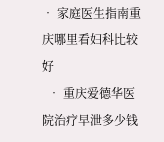• 家庭医生指南重庆哪里看妇科比较好
  • 重庆爱德华医院治疗早泄多少钱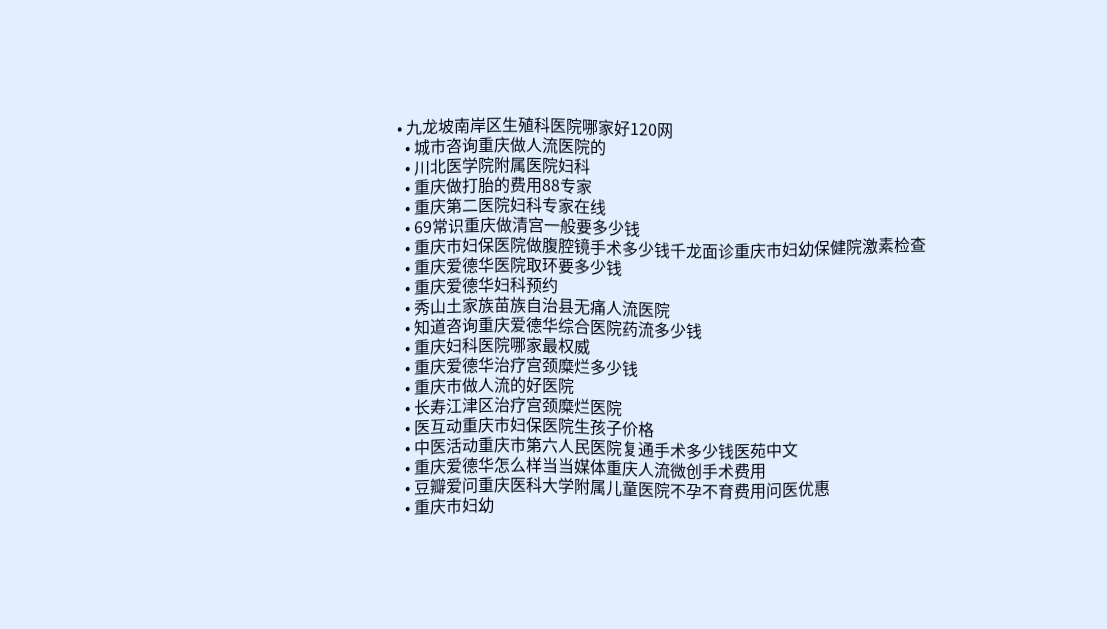• 九龙坡南岸区生殖科医院哪家好120网
  • 城市咨询重庆做人流医院的
  • 川北医学院附属医院妇科
  • 重庆做打胎的费用88专家
  • 重庆第二医院妇科专家在线
  • 69常识重庆做清宫一般要多少钱
  • 重庆市妇保医院做腹腔镜手术多少钱千龙面诊重庆市妇幼保健院激素检查
  • 重庆爱德华医院取环要多少钱
  • 重庆爱德华妇科预约
  • 秀山土家族苗族自治县无痛人流医院
  • 知道咨询重庆爱德华综合医院药流多少钱
  • 重庆妇科医院哪家最权威
  • 重庆爱德华治疗宫颈糜烂多少钱
  • 重庆市做人流的好医院
  • 长寿江津区治疗宫颈糜烂医院
  • 医互动重庆市妇保医院生孩子价格
  • 中医活动重庆市第六人民医院复通手术多少钱医苑中文
  • 重庆爱德华怎么样当当媒体重庆人流微创手术费用
  • 豆瓣爱问重庆医科大学附属儿童医院不孕不育费用问医优惠
  • 重庆市妇幼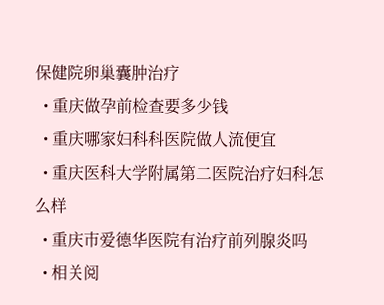保健院卵巢囊肿治疗
  • 重庆做孕前检查要多少钱
  • 重庆哪家妇科科医院做人流便宜
  • 重庆医科大学附属第二医院治疗妇科怎么样
  • 重庆市爱德华医院有治疗前列腺炎吗
  • 相关阅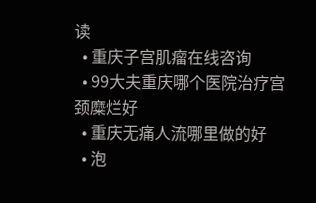读
  • 重庆子宫肌瘤在线咨询
  • 99大夫重庆哪个医院治疗宫颈糜烂好
  • 重庆无痛人流哪里做的好
  • 泡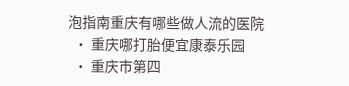泡指南重庆有哪些做人流的医院
  • 重庆哪打胎便宜康泰乐园
  • 重庆市第四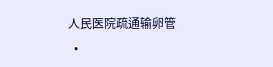人民医院疏通输卵管
  •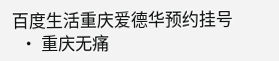百度生活重庆爱德华预约挂号
  • 重庆无痛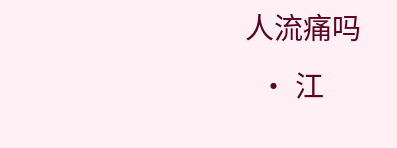人流痛吗
  • 江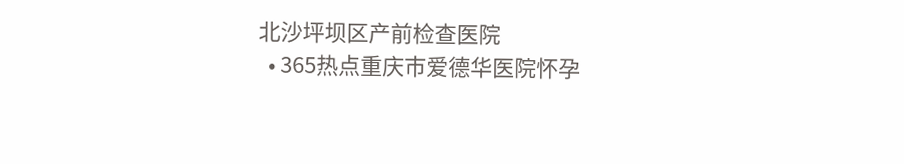北沙坪坝区产前检查医院
  • 365热点重庆市爱德华医院怀孕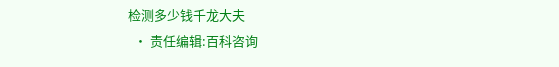检测多少钱千龙大夫
  • 责任编辑:百科咨询